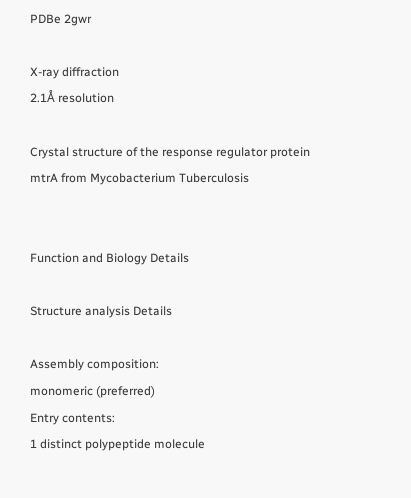PDBe 2gwr

X-ray diffraction
2.1Å resolution

Crystal structure of the response regulator protein mtrA from Mycobacterium Tuberculosis


Function and Biology Details

Structure analysis Details

Assembly composition:
monomeric (preferred)
Entry contents:
1 distinct polypeptide molecule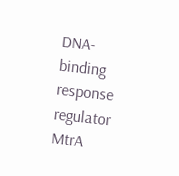DNA-binding response regulator MtrA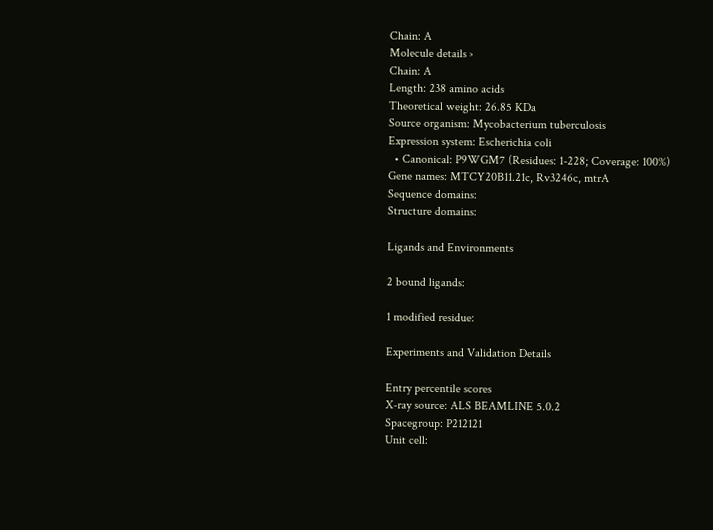Chain: A
Molecule details ›
Chain: A
Length: 238 amino acids
Theoretical weight: 26.85 KDa
Source organism: Mycobacterium tuberculosis
Expression system: Escherichia coli
  • Canonical: P9WGM7 (Residues: 1-228; Coverage: 100%)
Gene names: MTCY20B11.21c, Rv3246c, mtrA
Sequence domains:
Structure domains:

Ligands and Environments

2 bound ligands:

1 modified residue:

Experiments and Validation Details

Entry percentile scores
X-ray source: ALS BEAMLINE 5.0.2
Spacegroup: P212121
Unit cell: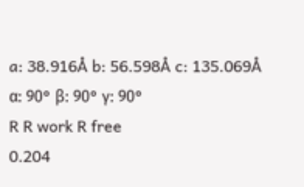a: 38.916Å b: 56.598Å c: 135.069Å
α: 90° β: 90° γ: 90°
R R work R free
0.204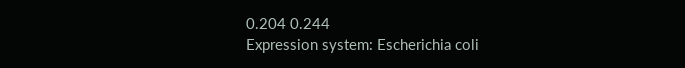0.204 0.244
Expression system: Escherichia coli